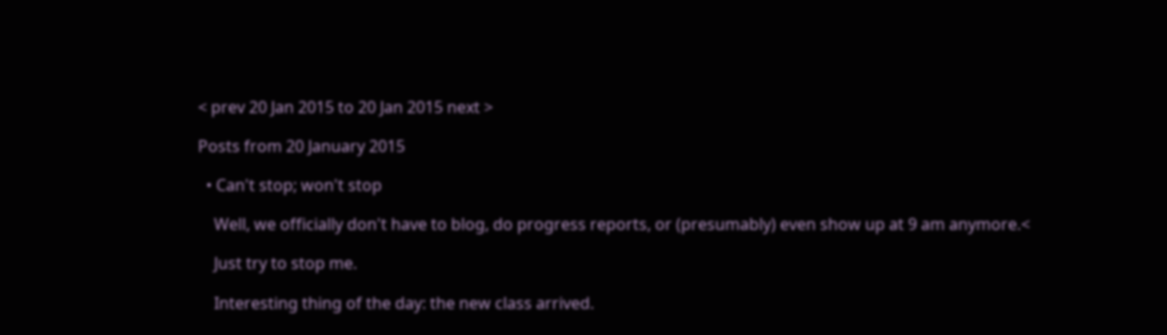< prev 20 Jan 2015 to 20 Jan 2015 next >

Posts from 20 January 2015

  • Can't stop; won't stop

    Well, we officially don't have to blog, do progress reports, or (presumably) even show up at 9 am anymore.<

    Just try to stop me.

    Interesting thing of the day: the new class arrived.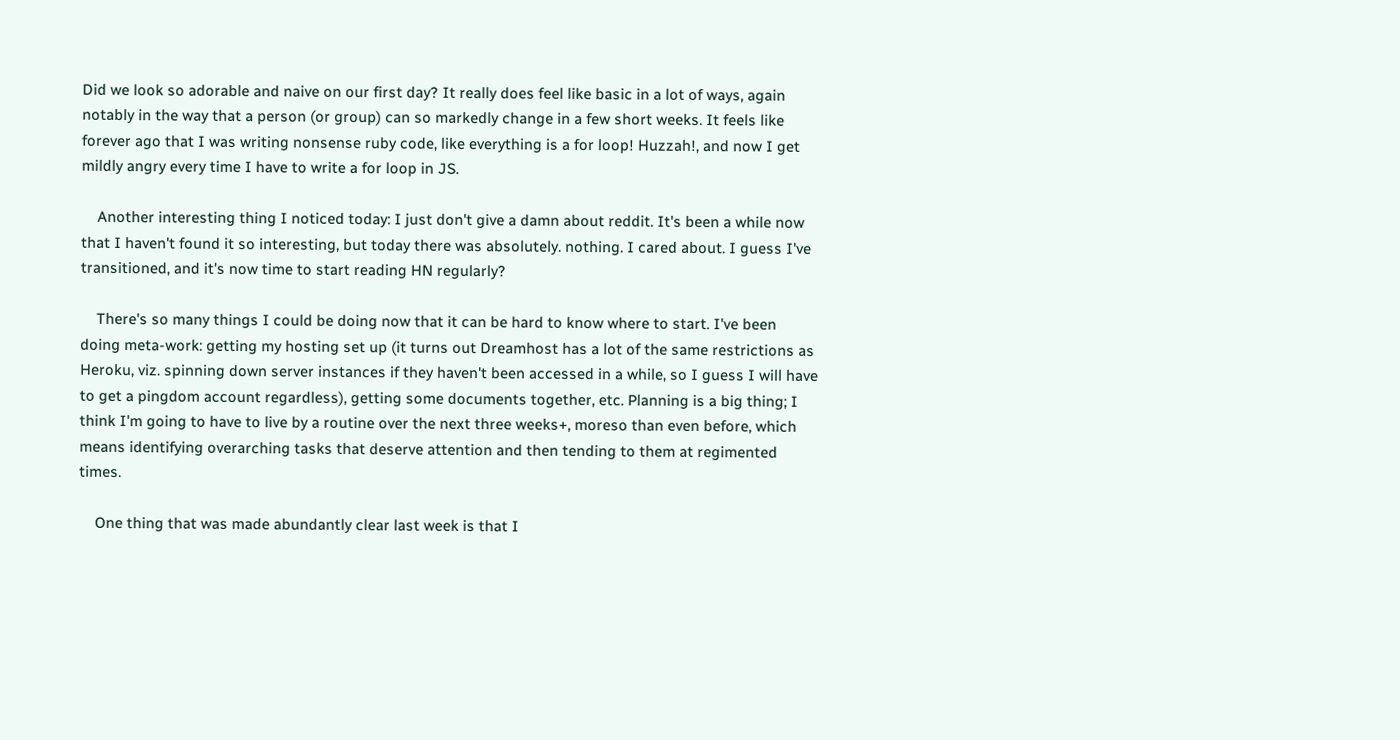Did we look so adorable and naive on our first day? It really does feel like basic in a lot of ways, again notably in the way that a person (or group) can so markedly change in a few short weeks. It feels like forever ago that I was writing nonsense ruby code, like everything is a for loop! Huzzah!, and now I get mildly angry every time I have to write a for loop in JS.

    Another interesting thing I noticed today: I just don't give a damn about reddit. It's been a while now that I haven't found it so interesting, but today there was absolutely. nothing. I cared about. I guess I've transitioned, and it's now time to start reading HN regularly?

    There's so many things I could be doing now that it can be hard to know where to start. I've been doing meta-work: getting my hosting set up (it turns out Dreamhost has a lot of the same restrictions as Heroku, viz. spinning down server instances if they haven't been accessed in a while, so I guess I will have to get a pingdom account regardless), getting some documents together, etc. Planning is a big thing; I think I'm going to have to live by a routine over the next three weeks+, moreso than even before, which means identifying overarching tasks that deserve attention and then tending to them at regimented times.

    One thing that was made abundantly clear last week is that I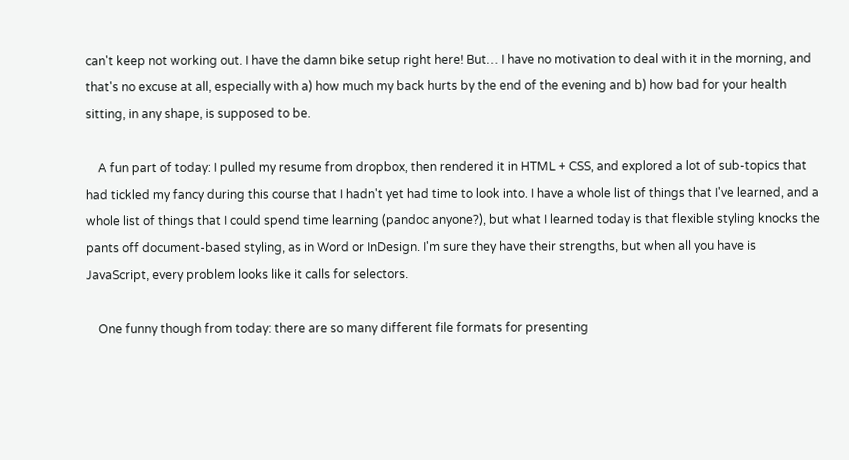can't keep not working out. I have the damn bike setup right here! But… I have no motivation to deal with it in the morning, and that's no excuse at all, especially with a) how much my back hurts by the end of the evening and b) how bad for your health sitting, in any shape, is supposed to be.

    A fun part of today: I pulled my resume from dropbox, then rendered it in HTML + CSS, and explored a lot of sub-topics that had tickled my fancy during this course that I hadn't yet had time to look into. I have a whole list of things that I've learned, and a whole list of things that I could spend time learning (pandoc anyone?), but what I learned today is that flexible styling knocks the pants off document-based styling, as in Word or InDesign. I'm sure they have their strengths, but when all you have is JavaScript, every problem looks like it calls for selectors.

    One funny though from today: there are so many different file formats for presenting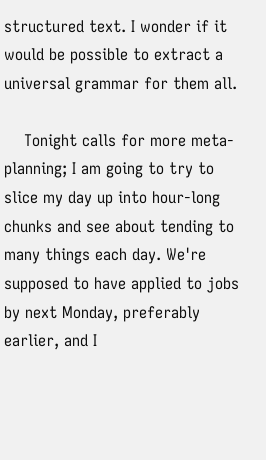structured text. I wonder if it would be possible to extract a universal grammar for them all.

    Tonight calls for more meta-planning; I am going to try to slice my day up into hour-long chunks and see about tending to many things each day. We're supposed to have applied to jobs by next Monday, preferably earlier, and I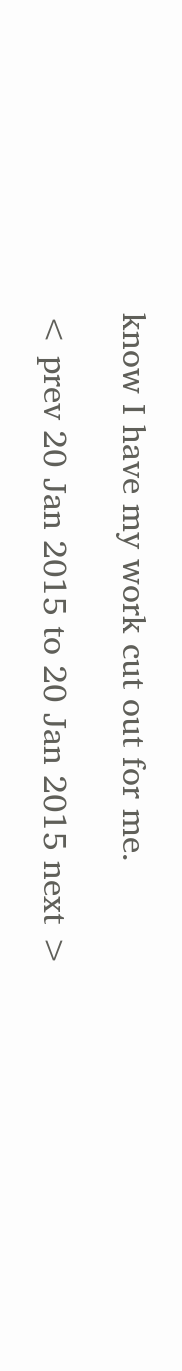know I have my work cut out for me.

< prev 20 Jan 2015 to 20 Jan 2015 next >